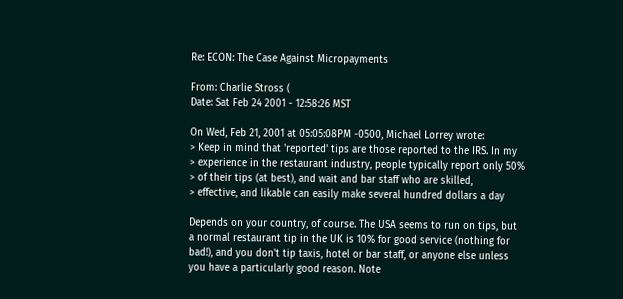Re: ECON: The Case Against Micropayments

From: Charlie Stross (
Date: Sat Feb 24 2001 - 12:58:26 MST

On Wed, Feb 21, 2001 at 05:05:08PM -0500, Michael Lorrey wrote:
> Keep in mind that 'reported' tips are those reported to the IRS. In my
> experience in the restaurant industry, people typically report only 50%
> of their tips (at best), and wait and bar staff who are skilled,
> effective, and likable can easily make several hundred dollars a day

Depends on your country, of course. The USA seems to run on tips, but
a normal restaurant tip in the UK is 10% for good service (nothing for
bad!), and you don't tip taxis, hotel or bar staff, or anyone else unless
you have a particularly good reason. Note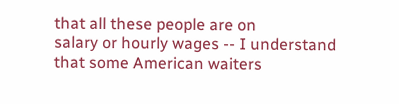that all these people are on
salary or hourly wages -- I understand that some American waiters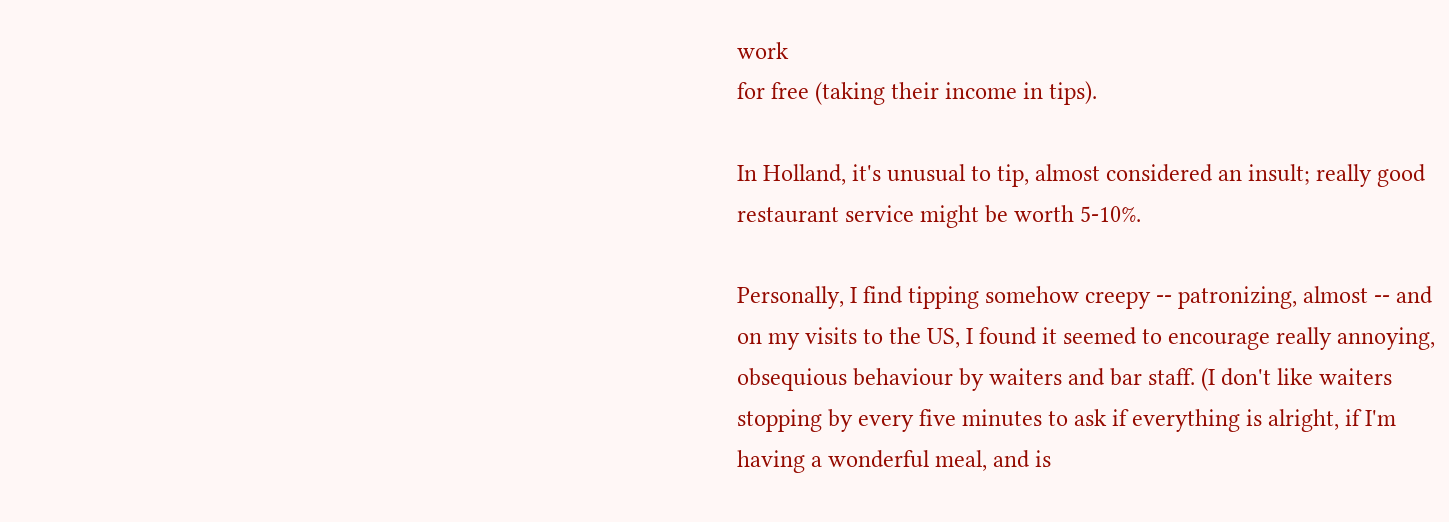work
for free (taking their income in tips).

In Holland, it's unusual to tip, almost considered an insult; really good
restaurant service might be worth 5-10%.

Personally, I find tipping somehow creepy -- patronizing, almost -- and
on my visits to the US, I found it seemed to encourage really annoying,
obsequious behaviour by waiters and bar staff. (I don't like waiters
stopping by every five minutes to ask if everything is alright, if I'm
having a wonderful meal, and is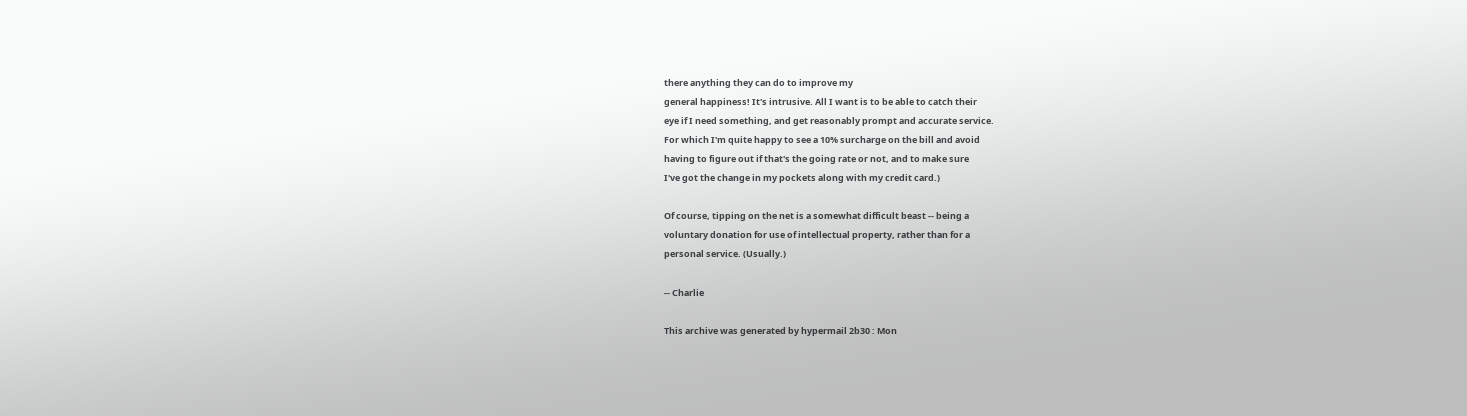there anything they can do to improve my
general happiness! It's intrusive. All I want is to be able to catch their
eye if I need something, and get reasonably prompt and accurate service.
For which I'm quite happy to see a 10% surcharge on the bill and avoid
having to figure out if that's the going rate or not, and to make sure
I've got the change in my pockets along with my credit card.)

Of course, tipping on the net is a somewhat difficult beast -- being a
voluntary donation for use of intellectual property, rather than for a
personal service. (Usually.)

-- Charlie

This archive was generated by hypermail 2b30 : Mon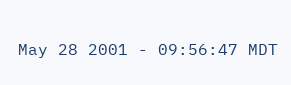May 28 2001 - 09:56:47 MDT